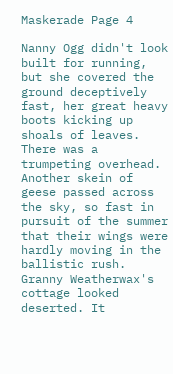Maskerade Page 4

Nanny Ogg didn't look built for running, but she covered the ground deceptively fast, her great heavy boots kicking up shoals of leaves. There was a trumpeting overhead. Another skein of geese passed across the sky, so fast in pursuit of the summer that their wings were hardly moving in the ballistic rush. Granny Weatherwax's cottage looked deserted. It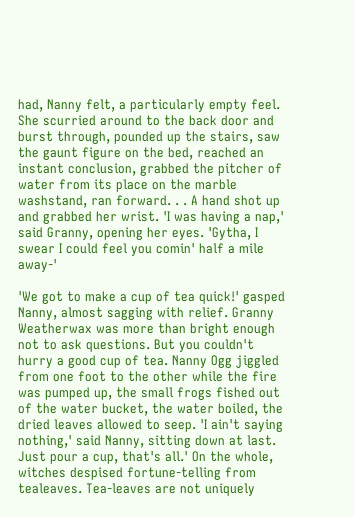had, Nanny felt, a particularly empty feel. She scurried around to the back door and burst through, pounded up the stairs, saw the gaunt figure on the bed, reached an instant conclusion, grabbed the pitcher of water from its place on the marble washstand, ran forward. . . A hand shot up and grabbed her wrist. 'I was having a nap,' said Granny, opening her eyes. 'Gytha, I swear I could feel you comin' half a mile away-'

'We got to make a cup of tea quick!' gasped Nanny, almost sagging with relief. Granny Weatherwax was more than bright enough not to ask questions. But you couldn't hurry a good cup of tea. Nanny Ogg jiggled from one foot to the other while the fire was pumped up, the small frogs fished out of the water bucket, the water boiled, the dried leaves allowed to seep. 'I ain't saying nothing,' said Nanny, sitting down at last. Just pour a cup, that's all.' On the whole, witches despised fortune-telling from tealeaves. Tea-leaves are not uniquely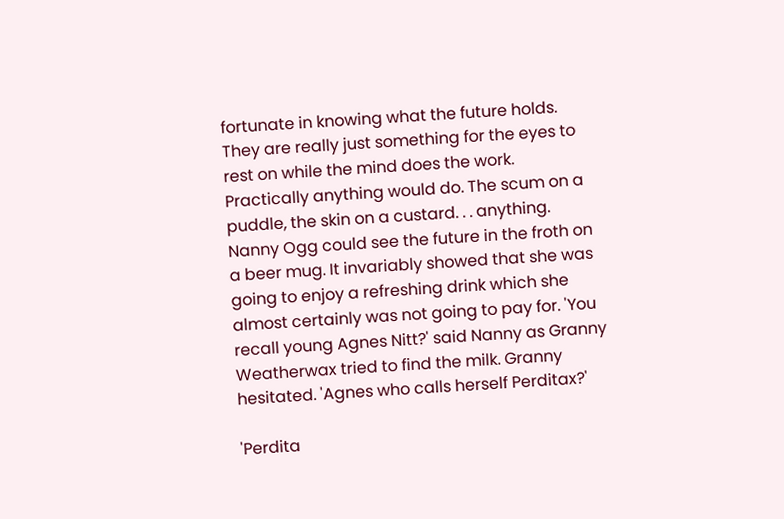fortunate in knowing what the future holds. They are really just something for the eyes to rest on while the mind does the work. Practically anything would do. The scum on a puddle, the skin on a custard. . . anything. Nanny Ogg could see the future in the froth on a beer mug. It invariably showed that she was going to enjoy a refreshing drink which she almost certainly was not going to pay for. 'You recall young Agnes Nitt?' said Nanny as Granny Weatherwax tried to find the milk. Granny hesitated. 'Agnes who calls herself Perditax?'

'Perdita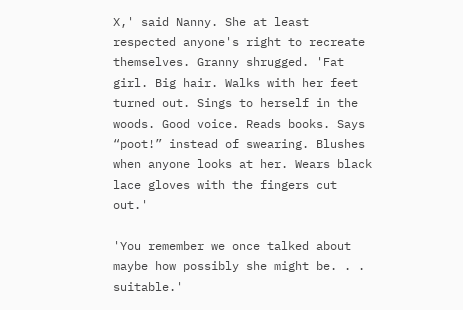X,' said Nanny. She at least respected anyone's right to recreate themselves. Granny shrugged. 'Fat girl. Big hair. Walks with her feet turned out. Sings to herself in the woods. Good voice. Reads books. Says “poot!” instead of swearing. Blushes when anyone looks at her. Wears black lace gloves with the fingers cut out.'

'You remember we once talked about maybe how possibly she might be. . . suitable.'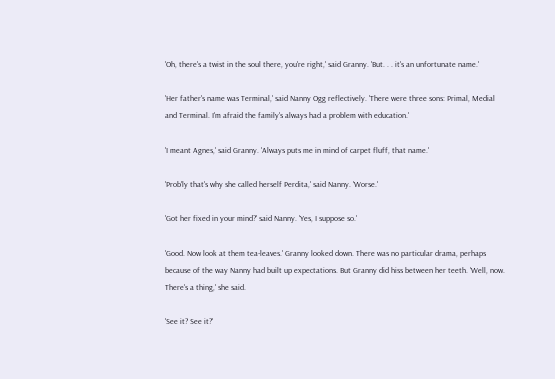'Oh, there's a twist in the soul there, you're right,' said Granny. 'But. . . it's an unfortunate name.'

'Her father's name was Terminal,' said Nanny Ogg reflectively. 'There were three sons: Primal, Medial and Terminal. I'm afraid the family's always had a problem with education.'

'I meant Agnes,' said Granny. 'Always puts me in mind of carpet fluff, that name.'

'Prob'ly that's why she called herself Perdita,' said Nanny. 'Worse.'

'Got her fixed in your mind?' said Nanny. 'Yes, I suppose so.'

'Good. Now look at them tea-leaves.' Granny looked down. There was no particular drama, perhaps because of the way Nanny had built up expectations. But Granny did hiss between her teeth. 'Well, now. There's a thing,' she said.

'See it? See it?'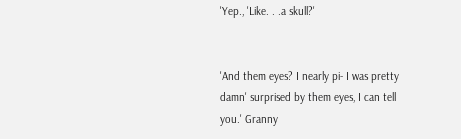'Yep., 'Like. . .a skull?'


'And them eyes? I nearly pi- I was pretty damn' surprised by them eyes, I can tell you.' Granny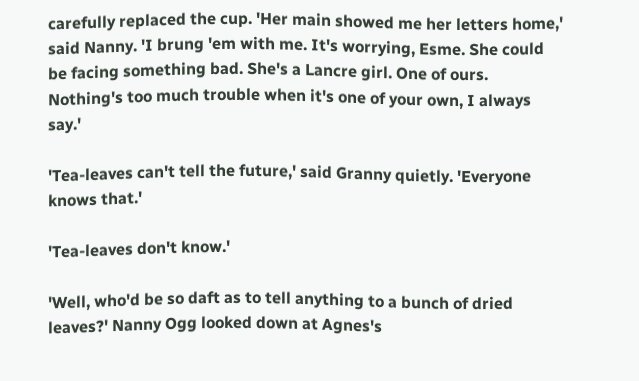carefully replaced the cup. 'Her main showed me her letters home,' said Nanny. 'I brung 'em with me. It's worrying, Esme. She could be facing something bad. She's a Lancre girl. One of ours. Nothing's too much trouble when it's one of your own, I always say.'

'Tea-leaves can't tell the future,' said Granny quietly. 'Everyone knows that.'

'Tea-leaves don't know.'

'Well, who'd be so daft as to tell anything to a bunch of dried leaves?' Nanny Ogg looked down at Agnes's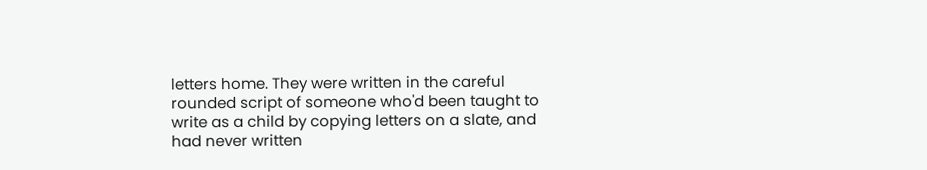letters home. They were written in the careful rounded script of someone who'd been taught to write as a child by copying letters on a slate, and had never written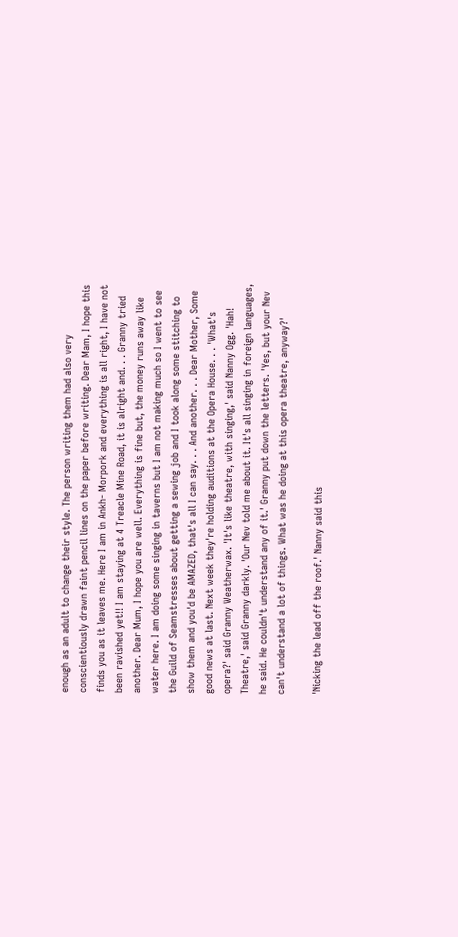enough as an adult to change their style. The person writing them had also very conscientiously drawn faint pencil lines on the paper before writing. Dear Mam, I hope this finds you as it leaves me. Here I am in Ankh- Morpork and everything is all right, I have not been ravished yet!! I am staying at 4 Treacle Mine Road, it is alright and. . . Granny tried another. Dear Mum, I hope you are well. Everything is fine but, the money runs away like water here. I am doing some singing in taverns but I am not making much so I went to see the Guild of Seamstresses about getting a sewing job and I took along some stitching to show them and you'd be AMAZED, that's all I can say. . . And another. . . Dear Mother, Some good news at last. Next week they're holding auditions at the Opera House. . . 'What's opera?' said Granny Weatherwax. 'It's like theatre, with singing,' said Nanny Ogg. 'Hah! Theatre,' said Granny darkly. 'Our Nev told me about it. It's all singing in foreign languages, he said. He couldn't understand any of it.' Granny put down the letters. 'Yes, but your Nev can't understand a lot of things. What was he doing at this opera theatre, anyway?'

'Nicking the lead off the roof.' Nanny said this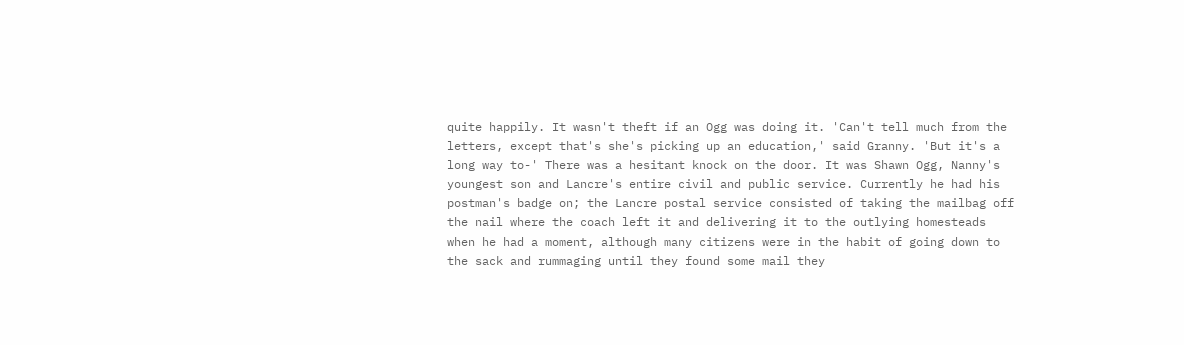quite happily. It wasn't theft if an Ogg was doing it. 'Can't tell much from the letters, except that's she's picking up an education,' said Granny. 'But it's a long way to-' There was a hesitant knock on the door. It was Shawn Ogg, Nanny's youngest son and Lancre's entire civil and public service. Currently he had his postman's badge on; the Lancre postal service consisted of taking the mailbag off the nail where the coach left it and delivering it to the outlying homesteads when he had a moment, although many citizens were in the habit of going down to the sack and rummaging until they found some mail they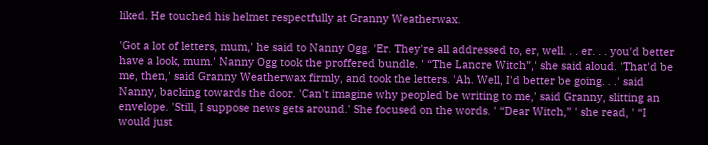liked. He touched his helmet respectfully at Granny Weatherwax.

'Got a lot of letters, mum,' he said to Nanny Ogg. 'Er. They're all addressed to, er, well. . . er. . . you'd better have a look, mum.' Nanny Ogg took the proffered bundle. ' “The Lancre Witch”,' she said aloud. 'That'd be me, then,' said Granny Weatherwax firmly, and took the letters. 'Ah. Well, I'd better be going. . .' said Nanny, backing towards the door. 'Can't imagine why peopled be writing to me,' said Granny, slitting an envelope. 'Still, I suppose news gets around.' She focused on the words. ' “Dear Witch,” ' she read, ' “I would just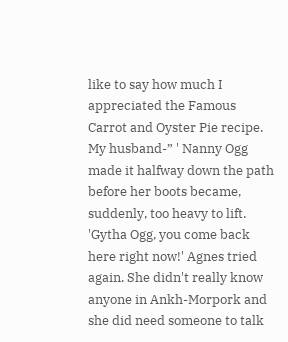like to say how much I appreciated the Famous Carrot and Oyster Pie recipe. My husband-” ' Nanny Ogg made it halfway down the path before her boots became, suddenly, too heavy to lift. 'Gytha Ogg, you come back here right now!' Agnes tried again. She didn't really know anyone in Ankh-Morpork and she did need someone to talk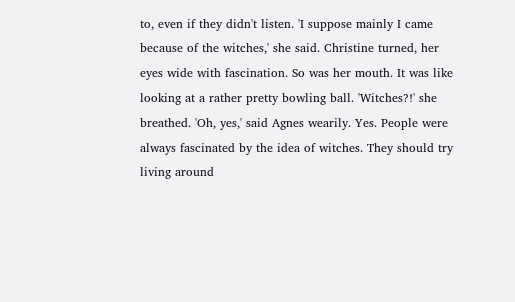to, even if they didn't listen. 'I suppose mainly I came because of the witches,' she said. Christine turned, her eyes wide with fascination. So was her mouth. It was like looking at a rather pretty bowling ball. 'Witches?!' she breathed. 'Oh, yes,' said Agnes wearily. Yes. People were always fascinated by the idea of witches. They should try living around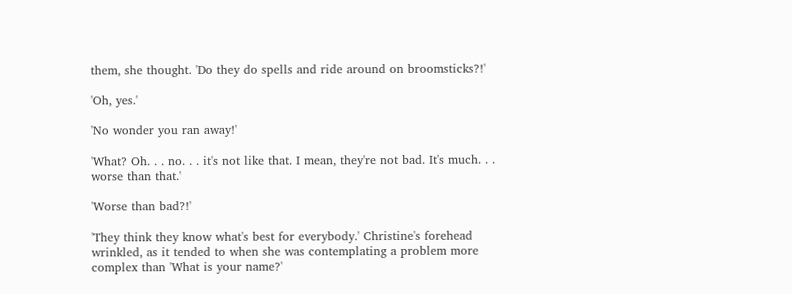them, she thought. 'Do they do spells and ride around on broomsticks?!'

'Oh, yes.'

'No wonder you ran away!'

'What? Oh. . . no. . . it's not like that. I mean, they're not bad. It's much. . . worse than that.'

'Worse than bad?!'

'They think they know what's best for everybody.' Christine's forehead wrinkled, as it tended to when she was contemplating a problem more complex than 'What is your name?'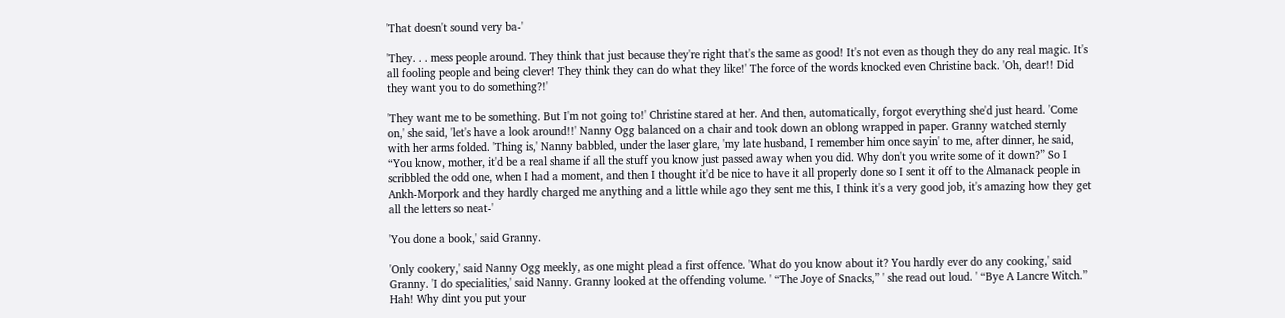'That doesn't sound very ba-'

'They. . . mess people around. They think that just because they're right that's the same as good! It's not even as though they do any real magic. It's all fooling people and being clever! They think they can do what they like!' The force of the words knocked even Christine back. 'Oh, dear!! Did they want you to do something?!'

'They want me to be something. But I'm not going to!' Christine stared at her. And then, automatically, forgot everything she'd just heard. 'Come on,' she said, 'let's have a look around!!' Nanny Ogg balanced on a chair and took down an oblong wrapped in paper. Granny watched sternly with her arms folded. 'Thing is,' Nanny babbled, under the laser glare, 'my late husband, I remember him once sayin' to me, after dinner, he said, “You know, mother, it'd be a real shame if all the stuff you know just passed away when you did. Why don't you write some of it down?” So I scribbled the odd one, when I had a moment, and then I thought it'd be nice to have it all properly done so I sent it off to the Almanack people in Ankh-Morpork and they hardly charged me anything and a little while ago they sent me this, I think it's a very good job, it's amazing how they get all the letters so neat-'

'You done a book,' said Granny.

'Only cookery,' said Nanny Ogg meekly, as one might plead a first offence. 'What do you know about it? You hardly ever do any cooking,' said Granny. 'I do specialities,' said Nanny. Granny looked at the offending volume. ' “The Joye of Snacks,” ' she read out loud. ' “Bye A Lancre Witch.” Hah! Why dint you put your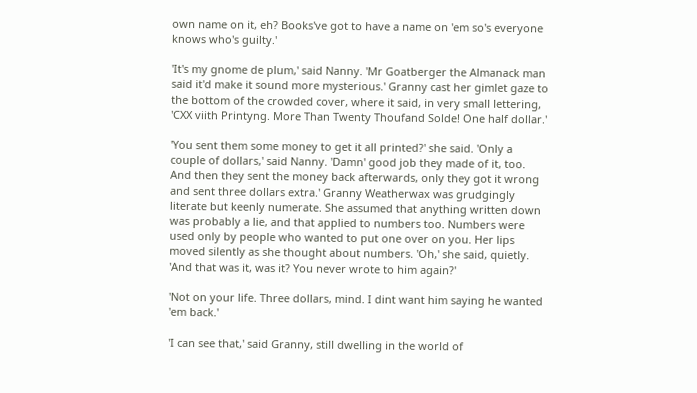own name on it, eh? Books've got to have a name on 'em so's everyone knows who's guilty.'

'It's my gnome de plum,' said Nanny. 'Mr Goatberger the Almanack man said it'd make it sound more mysterious.' Granny cast her gimlet gaze to the bottom of the crowded cover, where it said, in very small lettering, 'CXX viith Printyng. More Than Twenty Thoufand Solde! One half dollar.'

'You sent them some money to get it all printed?' she said. 'Only a couple of dollars,' said Nanny. 'Damn' good job they made of it, too. And then they sent the money back afterwards, only they got it wrong and sent three dollars extra.' Granny Weatherwax was grudgingly literate but keenly numerate. She assumed that anything written down was probably a lie, and that applied to numbers too. Numbers were used only by people who wanted to put one over on you. Her lips moved silently as she thought about numbers. 'Oh,' she said, quietly. 'And that was it, was it? You never wrote to him again?'

'Not on your life. Three dollars, mind. I dint want him saying he wanted 'em back.'

'I can see that,' said Granny, still dwelling in the world of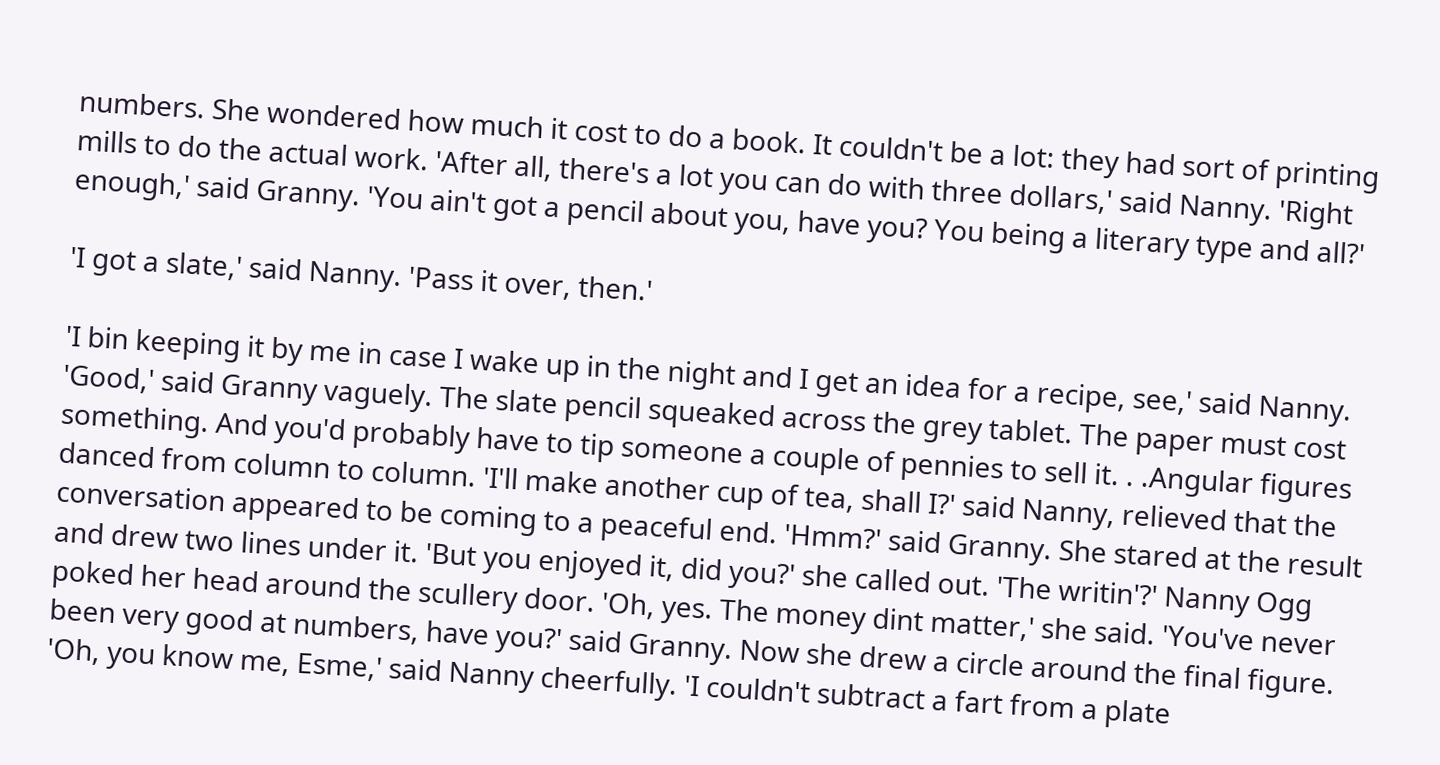numbers. She wondered how much it cost to do a book. It couldn't be a lot: they had sort of printing mills to do the actual work. 'After all, there's a lot you can do with three dollars,' said Nanny. 'Right enough,' said Granny. 'You ain't got a pencil about you, have you? You being a literary type and all?'

'I got a slate,' said Nanny. 'Pass it over, then.'

'I bin keeping it by me in case I wake up in the night and I get an idea for a recipe, see,' said Nanny. 'Good,' said Granny vaguely. The slate pencil squeaked across the grey tablet. The paper must cost something. And you'd probably have to tip someone a couple of pennies to sell it. . .Angular figures danced from column to column. 'I'll make another cup of tea, shall I?' said Nanny, relieved that the conversation appeared to be coming to a peaceful end. 'Hmm?' said Granny. She stared at the result and drew two lines under it. 'But you enjoyed it, did you?' she called out. 'The writin'?' Nanny Ogg poked her head around the scullery door. 'Oh, yes. The money dint matter,' she said. 'You've never been very good at numbers, have you?' said Granny. Now she drew a circle around the final figure. 'Oh, you know me, Esme,' said Nanny cheerfully. 'I couldn't subtract a fart from a plate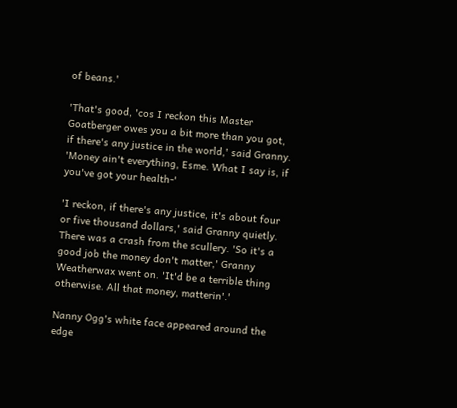of beans.'

'That's good, 'cos I reckon this Master Goatberger owes you a bit more than you got, if there's any justice in the world,' said Granny. 'Money ain't everything, Esme. What I say is, if you've got your health-'

'I reckon, if there's any justice, it's about four or five thousand dollars,' said Granny quietly. There was a crash from the scullery. 'So it's a good job the money don't matter,' Granny Weatherwax went on. 'It'd be a terrible thing otherwise. All that money, matterin'.'

Nanny Ogg's white face appeared around the edge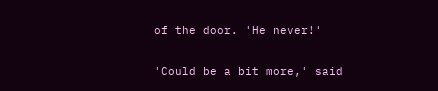of the door. 'He never!'

'Could be a bit more,' said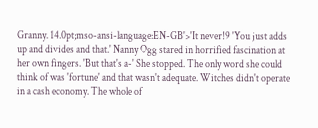Granny. 14.0pt;mso-ansi-language:EN-GB'>'It never!9 'You just adds up and divides and that.' Nanny Ogg stared in horrified fascination at her own fingers. 'But that's a-' She stopped. The only word she could think of was 'fortune' and that wasn't adequate. Witches didn't operate in a cash economy. The whole of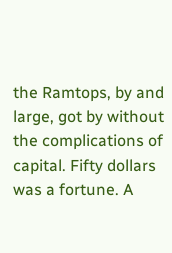the Ramtops, by and large, got by without the complications of capital. Fifty dollars was a fortune. A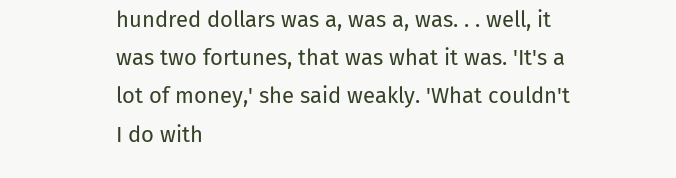hundred dollars was a, was a, was. . . well, it was two fortunes, that was what it was. 'It's a lot of money,' she said weakly. 'What couldn't I do with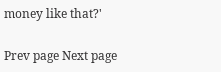money like that?'

Prev page Next page